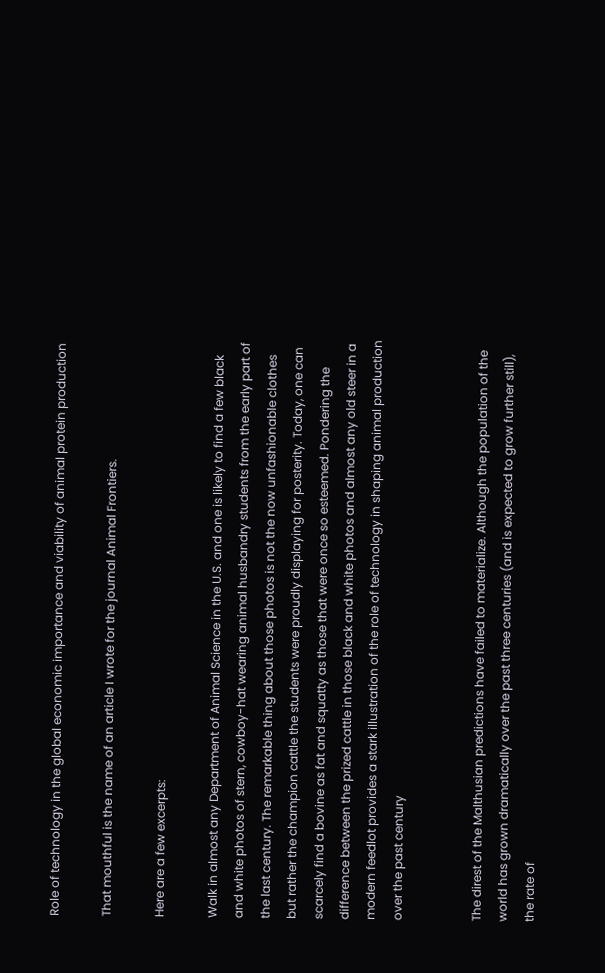Role of technology in the global economic importance and viability of animal protein production

That mouthful is the name of an article I wrote for the journal Animal Frontiers.

Here are a few excerpts:

Walk in almost any Department of Animal Science in the U.S. and one is likely to find a few black and white photos of stern, cowboy-hat wearing animal husbandry students from the early part of the last century. The remarkable thing about those photos is not the now unfashionable clothes but rather the champion cattle the students were proudly displaying for posterity. Today, one can scarcely find a bovine as fat and squatty as those that were once so esteemed. Pondering the difference between the prized cattle in those black and white photos and almost any old steer in a modern feedlot provides a stark illustration of the role of technology in shaping animal production over the past century


The direst of the Malthusian predictions have failed to materialize. Although the population of the world has grown dramatically over the past three centuries (and is expected to grow further still), the rate of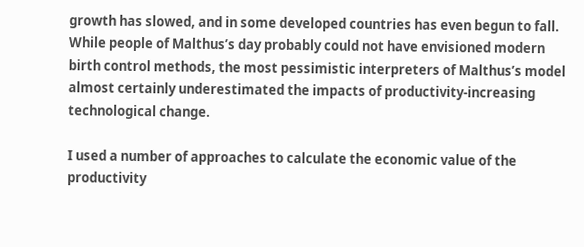growth has slowed, and in some developed countries has even begun to fall. While people of Malthus’s day probably could not have envisioned modern birth control methods, the most pessimistic interpreters of Malthus’s model almost certainly underestimated the impacts of productivity-increasing technological change.

I used a number of approaches to calculate the economic value of the productivity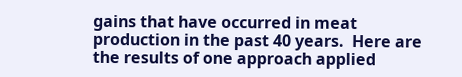gains that have occurred in meat production in the past 40 years.  Here are the results of one approach applied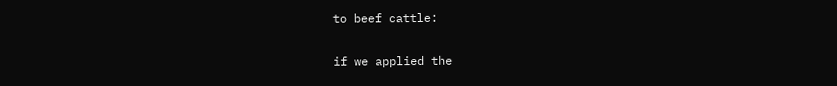to beef cattle:

if we applied the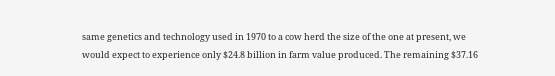same genetics and technology used in 1970 to a cow herd the size of the one at present, we would expect to experience only $24.8 billion in farm value produced. The remaining $37.16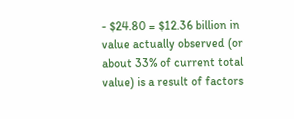- $24.80 = $12.36 billion in value actually observed (or about 33% of current total value) is a result of factors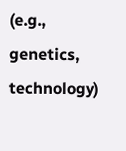(e.g., genetics, technology)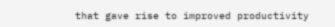that gave rise to improved productivity